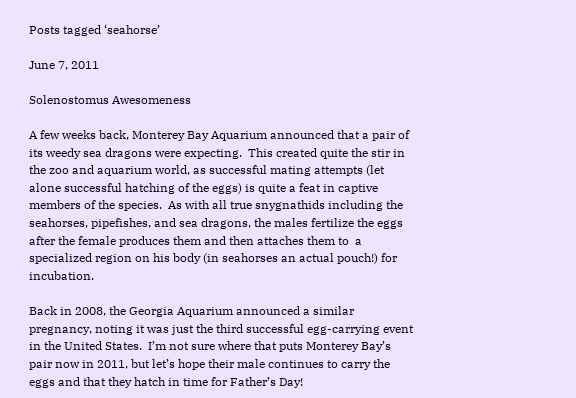Posts tagged ‘seahorse’

June 7, 2011

Solenostomus Awesomeness

A few weeks back, Monterey Bay Aquarium announced that a pair of its weedy sea dragons were expecting.  This created quite the stir in the zoo and aquarium world, as successful mating attempts (let alone successful hatching of the eggs) is quite a feat in captive members of the species.  As with all true snygnathids including the seahorses, pipefishes, and sea dragons, the males fertilize the eggs after the female produces them and then attaches them to  a specialized region on his body (in seahorses an actual pouch!) for incubation.

Back in 2008, the Georgia Aquarium announced a similar pregnancy, noting it was just the third successful egg-carrying event in the United States.  I’m not sure where that puts Monterey Bay’s pair now in 2011, but let’s hope their male continues to carry the eggs and that they hatch in time for Father’s Day!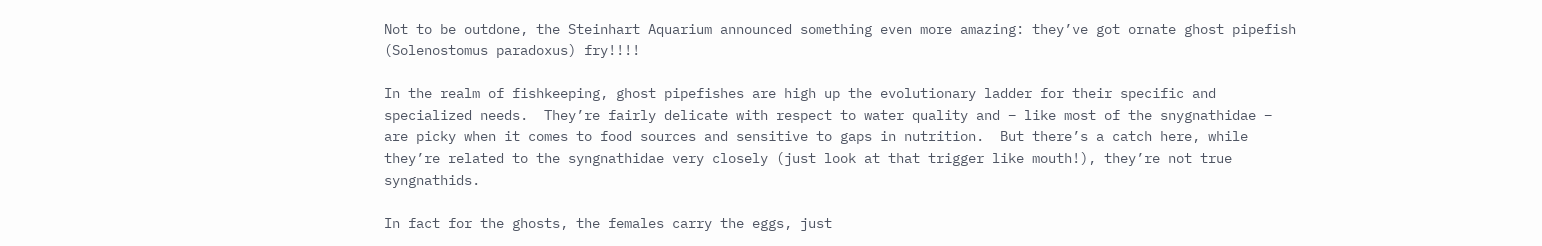Not to be outdone, the Steinhart Aquarium announced something even more amazing: they’ve got ornate ghost pipefish (Solenostomus paradoxus) fry!!!!

In the realm of fishkeeping, ghost pipefishes are high up the evolutionary ladder for their specific and specialized needs.  They’re fairly delicate with respect to water quality and – like most of the snygnathidae – are picky when it comes to food sources and sensitive to gaps in nutrition.  But there’s a catch here, while they’re related to the syngnathidae very closely (just look at that trigger like mouth!), they’re not true syngnathids.

In fact for the ghosts, the females carry the eggs, just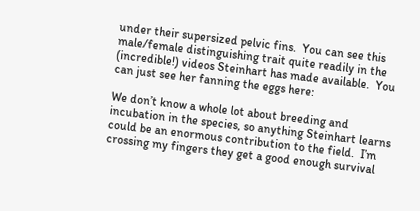under their supersized pelvic fins.  You can see this male/female distinguishing trait quite readily in the (incredible!) videos Steinhart has made available.  You can just see her fanning the eggs here:

We don’t know a whole lot about breeding and incubation in the species, so anything Steinhart learns could be an enormous contribution to the field.  I’m crossing my fingers they get a good enough survival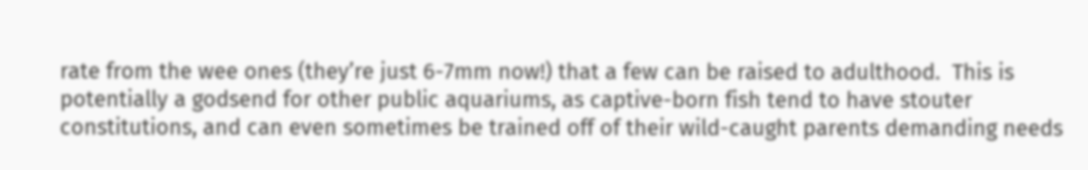rate from the wee ones (they’re just 6-7mm now!) that a few can be raised to adulthood.  This is potentially a godsend for other public aquariums, as captive-born fish tend to have stouter constitutions, and can even sometimes be trained off of their wild-caught parents demanding needs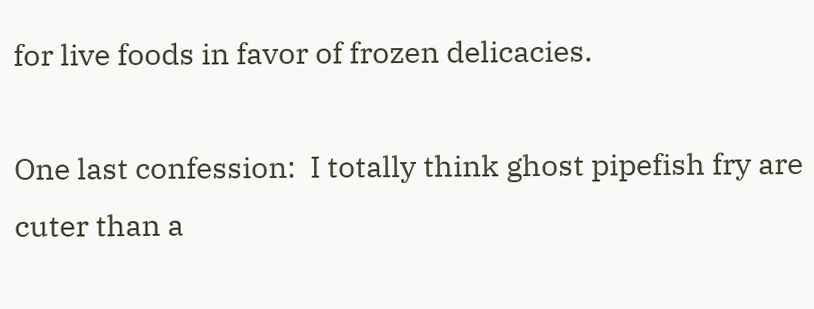for live foods in favor of frozen delicacies.

One last confession:  I totally think ghost pipefish fry are cuter than a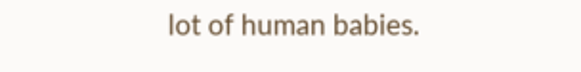lot of human babies.